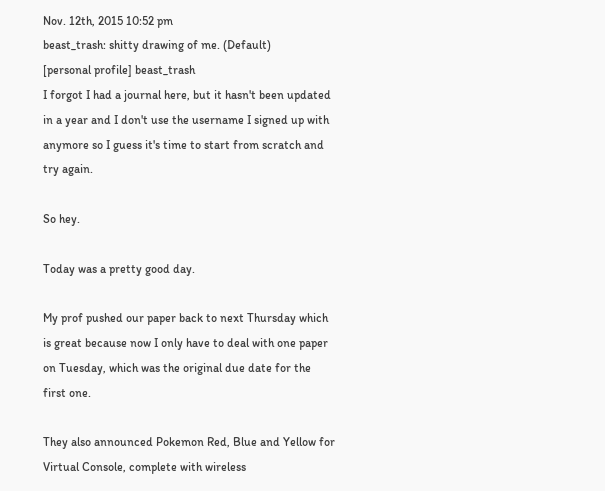Nov. 12th, 2015 10:52 pm
beast_trash: shitty drawing of me. (Default)
[personal profile] beast_trash
I forgot I had a journal here, but it hasn't been updated in a year and I don't use the username I signed up with anymore so I guess it's time to start from scratch and try again.

So hey.

Today was a pretty good day.

My prof pushed our paper back to next Thursday which is great because now I only have to deal with one paper on Tuesday, which was the original due date for the first one.

They also announced Pokemon Red, Blue and Yellow for Virtual Console, complete with wireless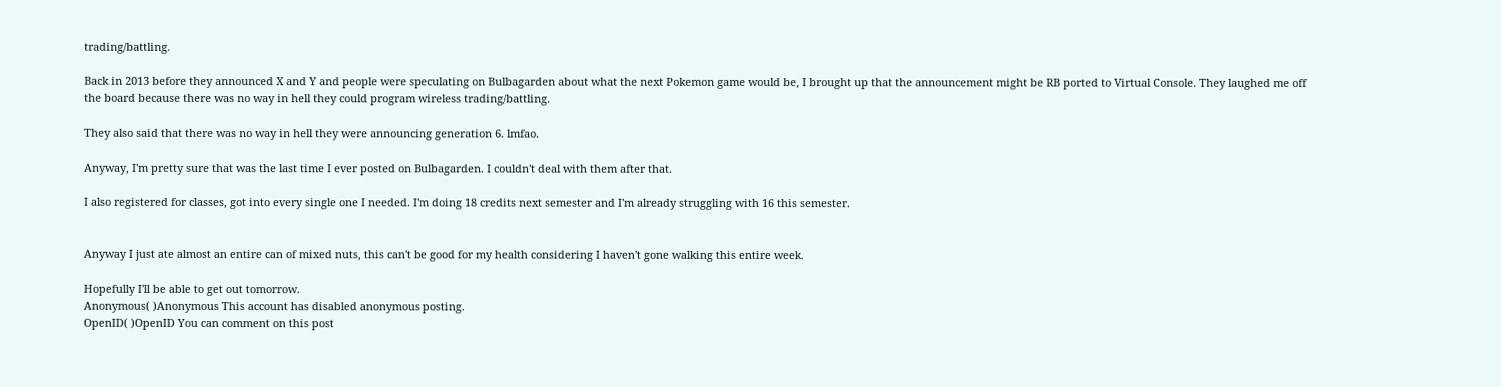trading/battling.

Back in 2013 before they announced X and Y and people were speculating on Bulbagarden about what the next Pokemon game would be, I brought up that the announcement might be RB ported to Virtual Console. They laughed me off the board because there was no way in hell they could program wireless trading/battling.

They also said that there was no way in hell they were announcing generation 6. lmfao.

Anyway, I'm pretty sure that was the last time I ever posted on Bulbagarden. I couldn't deal with them after that.

I also registered for classes, got into every single one I needed. I'm doing 18 credits next semester and I'm already struggling with 16 this semester.


Anyway I just ate almost an entire can of mixed nuts, this can't be good for my health considering I haven't gone walking this entire week.

Hopefully I'll be able to get out tomorrow.
Anonymous( )Anonymous This account has disabled anonymous posting.
OpenID( )OpenID You can comment on this post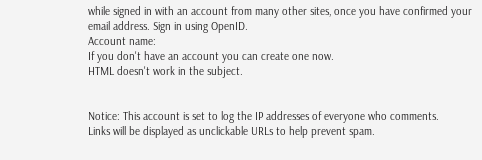while signed in with an account from many other sites, once you have confirmed your email address. Sign in using OpenID.
Account name:
If you don't have an account you can create one now.
HTML doesn't work in the subject.


Notice: This account is set to log the IP addresses of everyone who comments.
Links will be displayed as unclickable URLs to help prevent spam.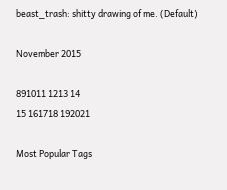beast_trash: shitty drawing of me. (Default)

November 2015

891011 1213 14
15 161718 192021

Most Popular Tags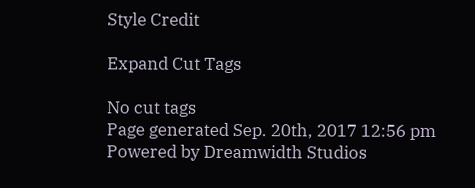Style Credit

Expand Cut Tags

No cut tags
Page generated Sep. 20th, 2017 12:56 pm
Powered by Dreamwidth Studios